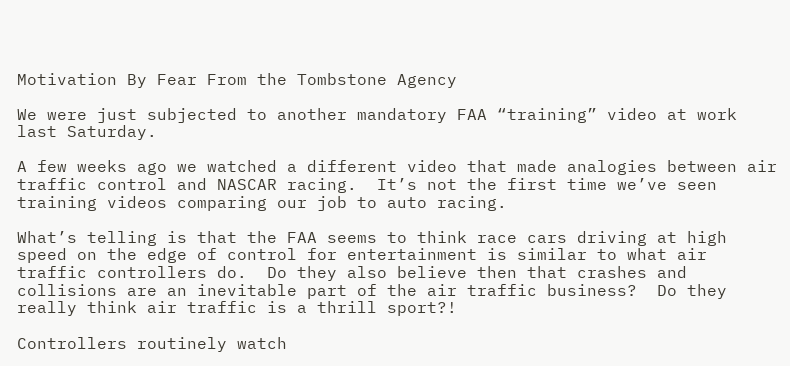Motivation By Fear From the Tombstone Agency

We were just subjected to another mandatory FAA “training” video at work last Saturday.

A few weeks ago we watched a different video that made analogies between air traffic control and NASCAR racing.  It’s not the first time we’ve seen training videos comparing our job to auto racing.

What’s telling is that the FAA seems to think race cars driving at high speed on the edge of control for entertainment is similar to what air traffic controllers do.  Do they also believe then that crashes and collisions are an inevitable part of the air traffic business?  Do they really think air traffic is a thrill sport?!

Controllers routinely watch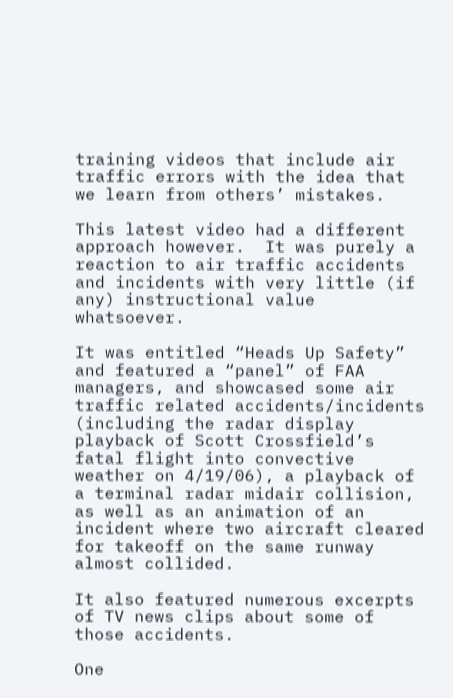training videos that include air traffic errors with the idea that we learn from others’ mistakes.

This latest video had a different approach however.  It was purely a reaction to air traffic accidents and incidents with very little (if any) instructional value whatsoever.

It was entitled “Heads Up Safety” and featured a “panel” of FAA managers, and showcased some air traffic related accidents/incidents (including the radar display playback of Scott Crossfield’s fatal flight into convective weather on 4/19/06), a playback of a terminal radar midair collision, as well as an animation of an incident where two aircraft cleared for takeoff on the same runway almost collided.

It also featured numerous excerpts of TV news clips about some of those accidents.

One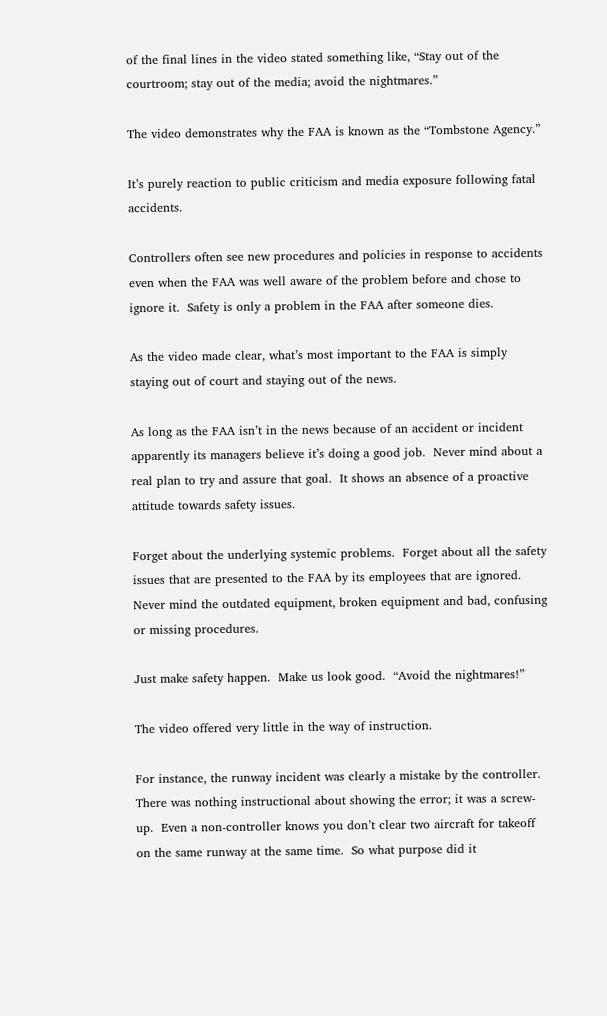of the final lines in the video stated something like, “Stay out of the courtroom; stay out of the media; avoid the nightmares.”

The video demonstrates why the FAA is known as the “Tombstone Agency.”

It’s purely reaction to public criticism and media exposure following fatal accidents.

Controllers often see new procedures and policies in response to accidents even when the FAA was well aware of the problem before and chose to ignore it.  Safety is only a problem in the FAA after someone dies.

As the video made clear, what’s most important to the FAA is simply staying out of court and staying out of the news.

As long as the FAA isn’t in the news because of an accident or incident apparently its managers believe it’s doing a good job.  Never mind about a real plan to try and assure that goal.  It shows an absence of a proactive attitude towards safety issues.

Forget about the underlying systemic problems.  Forget about all the safety issues that are presented to the FAA by its employees that are ignored.  Never mind the outdated equipment, broken equipment and bad, confusing or missing procedures.

Just make safety happen.  Make us look good.  “Avoid the nightmares!”

The video offered very little in the way of instruction.

For instance, the runway incident was clearly a mistake by the controller.  There was nothing instructional about showing the error; it was a screw-up.  Even a non-controller knows you don’t clear two aircraft for takeoff on the same runway at the same time.  So what purpose did it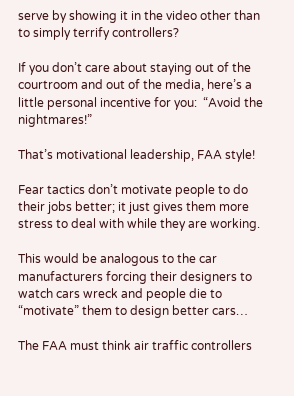serve by showing it in the video other than to simply terrify controllers?

If you don’t care about staying out of the courtroom and out of the media, here’s a little personal incentive for you:  “Avoid the nightmares!”

That’s motivational leadership, FAA style!

Fear tactics don’t motivate people to do their jobs better; it just gives them more stress to deal with while they are working.

This would be analogous to the car manufacturers forcing their designers to watch cars wreck and people die to “motivate” them to design better cars…

The FAA must think air traffic controllers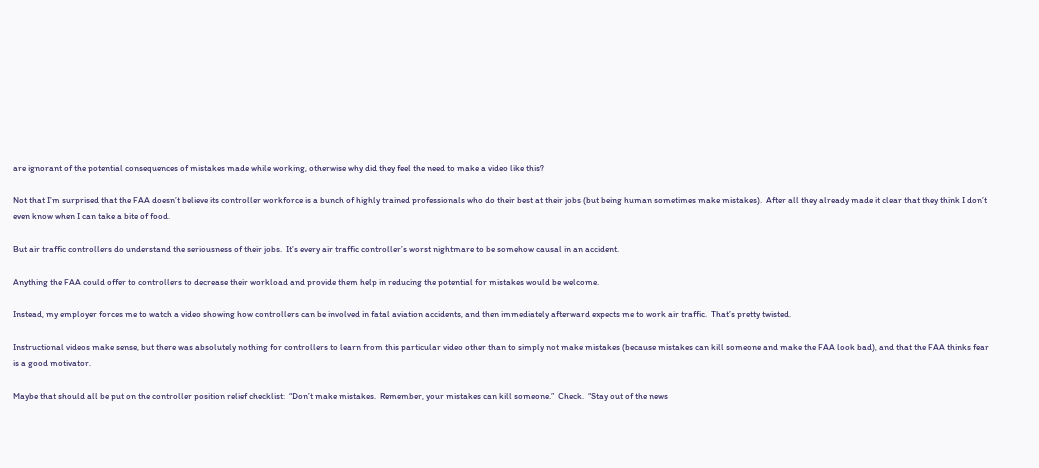are ignorant of the potential consequences of mistakes made while working, otherwise why did they feel the need to make a video like this?

Not that I’m surprised that the FAA doesn’t believe its controller workforce is a bunch of highly trained professionals who do their best at their jobs (but being human sometimes make mistakes).  After all they already made it clear that they think I don’t even know when I can take a bite of food.

But air traffic controllers do understand the seriousness of their jobs.  It’s every air traffic controller’s worst nightmare to be somehow causal in an accident.

Anything the FAA could offer to controllers to decrease their workload and provide them help in reducing the potential for mistakes would be welcome.

Instead, my employer forces me to watch a video showing how controllers can be involved in fatal aviation accidents, and then immediately afterward expects me to work air traffic.  That’s pretty twisted.

Instructional videos make sense, but there was absolutely nothing for controllers to learn from this particular video other than to simply not make mistakes (because mistakes can kill someone and make the FAA look bad), and that the FAA thinks fear is a good motivator.

Maybe that should all be put on the controller position relief checklist:  “Don’t make mistakes.  Remember, your mistakes can kill someone.”  Check.  “Stay out of the news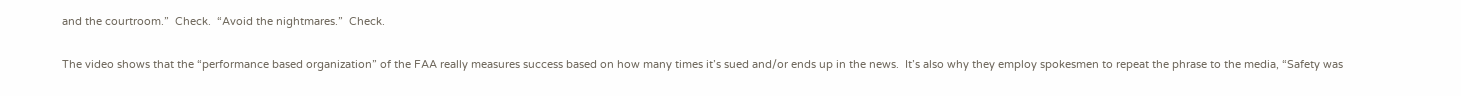and the courtroom.”  Check.  “Avoid the nightmares.”  Check.

The video shows that the “performance based organization” of the FAA really measures success based on how many times it’s sued and/or ends up in the news.  It’s also why they employ spokesmen to repeat the phrase to the media, “Safety was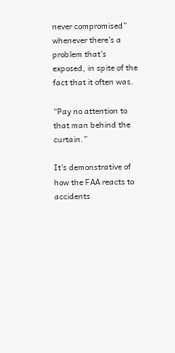never compromised” whenever there’s a problem that’s exposed, in spite of the fact that it often was.

“Pay no attention to that man behind the curtain.”

It’s demonstrative of how the FAA reacts to accidents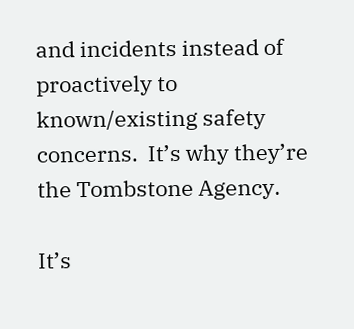and incidents instead of proactively to known/existing safety concerns.  It’s why they’re the Tombstone Agency.

It’s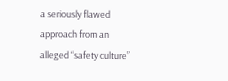a seriously flawed approach from an alleged “safety culture”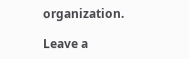organization.

Leave a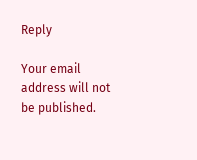Reply

Your email address will not be published.